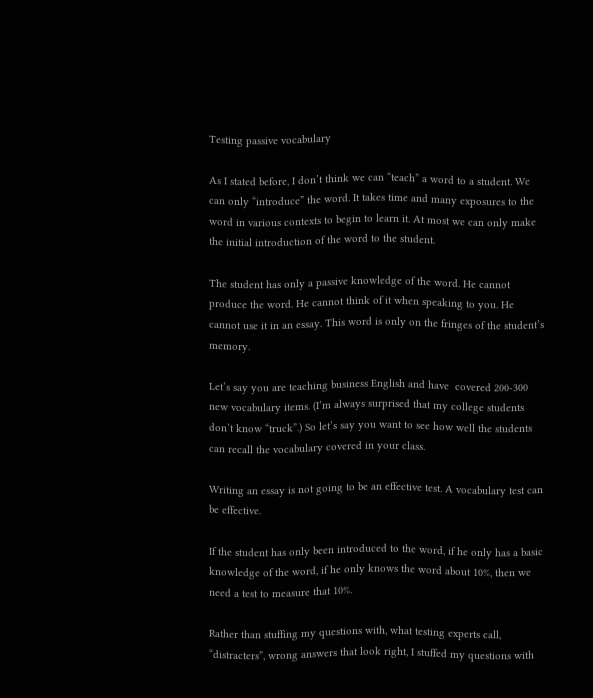Testing passive vocabulary

As I stated before, I don’t think we can “teach” a word to a student. We can only “introduce” the word. It takes time and many exposures to the word in various contexts to begin to learn it. At most we can only make the initial introduction of the word to the student.

The student has only a passive knowledge of the word. He cannot produce the word. He cannot think of it when speaking to you. He cannot use it in an essay. This word is only on the fringes of the student’s memory.

Let’s say you are teaching business English and have  covered 200-300 new vocabulary items. (I’m always surprised that my college students don’t know “truck”.) So let’s say you want to see how well the students can recall the vocabulary covered in your class.

Writing an essay is not going to be an effective test. A vocabulary test can be effective.

If the student has only been introduced to the word, if he only has a basic knowledge of the word, if he only knows the word about 10%, then we need a test to measure that 10%.

Rather than stuffing my questions with, what testing experts call, “distracters”, wrong answers that look right, I stuffed my questions with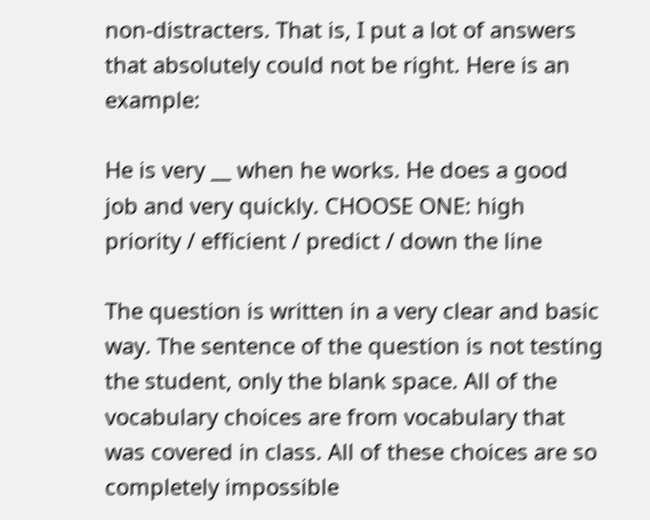non-distracters. That is, I put a lot of answers that absolutely could not be right. Here is an example:

He is very __ when he works. He does a good job and very quickly. CHOOSE ONE: high priority / efficient / predict / down the line

The question is written in a very clear and basic way. The sentence of the question is not testing the student, only the blank space. All of the vocabulary choices are from vocabulary that was covered in class. All of these choices are so completely impossible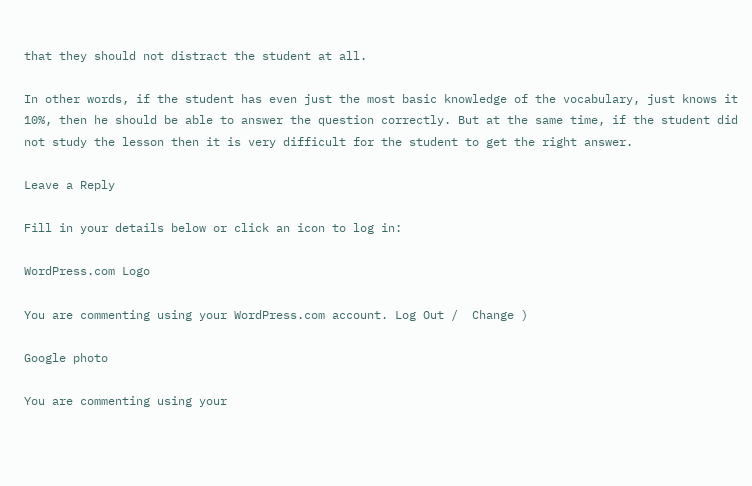that they should not distract the student at all.

In other words, if the student has even just the most basic knowledge of the vocabulary, just knows it 10%, then he should be able to answer the question correctly. But at the same time, if the student did not study the lesson then it is very difficult for the student to get the right answer.

Leave a Reply

Fill in your details below or click an icon to log in:

WordPress.com Logo

You are commenting using your WordPress.com account. Log Out /  Change )

Google photo

You are commenting using your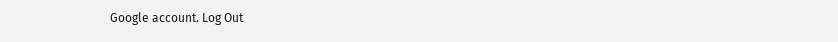Google account. Log Out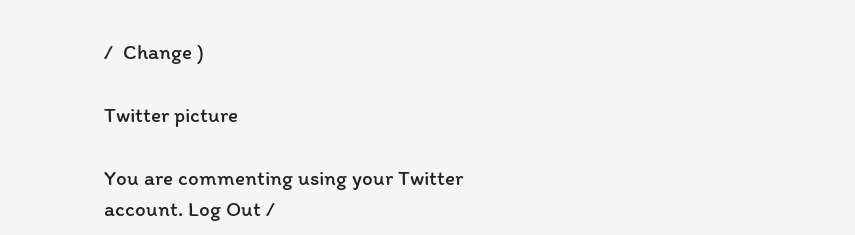/  Change )

Twitter picture

You are commenting using your Twitter account. Log Out /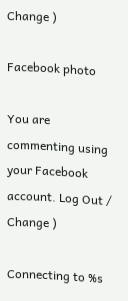Change )

Facebook photo

You are commenting using your Facebook account. Log Out /  Change )

Connecting to %s